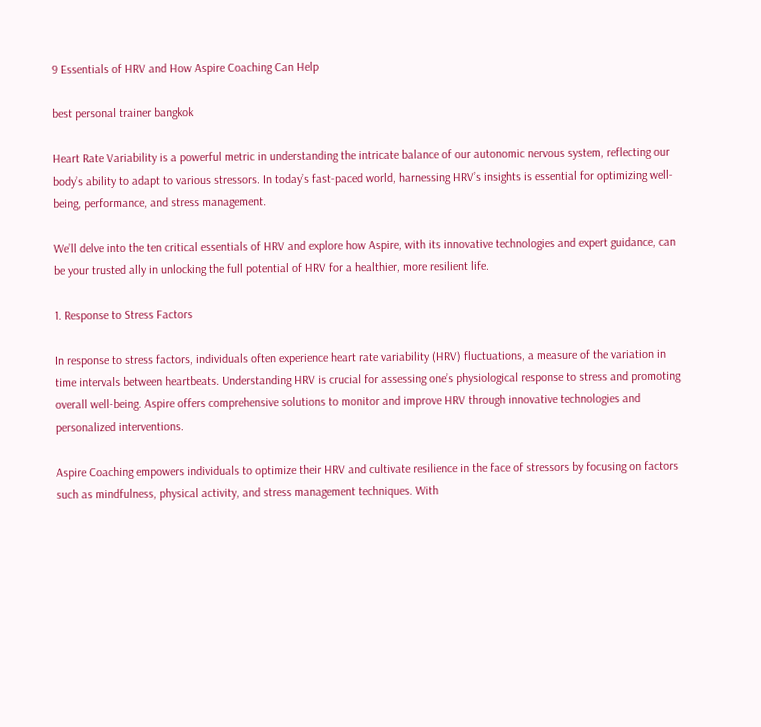9 Essentials of HRV and How Aspire Coaching Can Help

best personal trainer bangkok

Heart Rate Variability is a powerful metric in understanding the intricate balance of our autonomic nervous system, reflecting our body’s ability to adapt to various stressors. In today’s fast-paced world, harnessing HRV’s insights is essential for optimizing well-being, performance, and stress management.

We’ll delve into the ten critical essentials of HRV and explore how Aspire, with its innovative technologies and expert guidance, can be your trusted ally in unlocking the full potential of HRV for a healthier, more resilient life.

1. Response to Stress Factors

In response to stress factors, individuals often experience heart rate variability (HRV) fluctuations, a measure of the variation in time intervals between heartbeats. Understanding HRV is crucial for assessing one’s physiological response to stress and promoting overall well-being. Aspire offers comprehensive solutions to monitor and improve HRV through innovative technologies and personalized interventions.

Aspire Coaching empowers individuals to optimize their HRV and cultivate resilience in the face of stressors by focusing on factors such as mindfulness, physical activity, and stress management techniques. With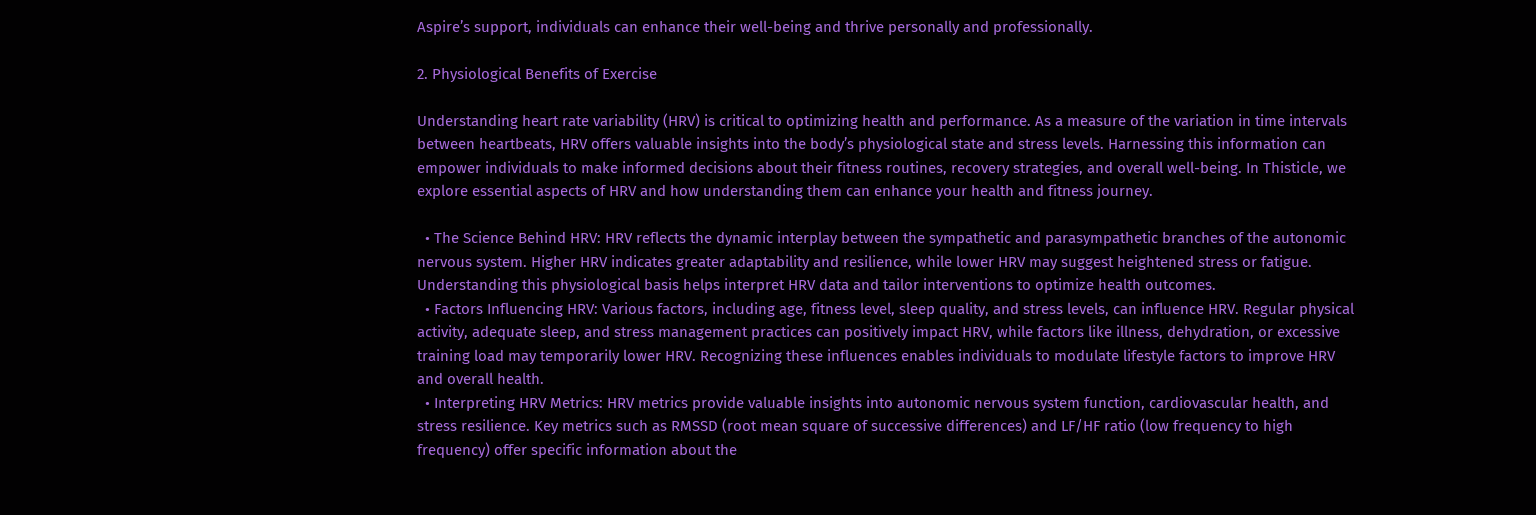Aspire’s support, individuals can enhance their well-being and thrive personally and professionally.

2. Physiological Benefits of Exercise

Understanding heart rate variability (HRV) is critical to optimizing health and performance. As a measure of the variation in time intervals between heartbeats, HRV offers valuable insights into the body’s physiological state and stress levels. Harnessing this information can empower individuals to make informed decisions about their fitness routines, recovery strategies, and overall well-being. In Thisticle, we explore essential aspects of HRV and how understanding them can enhance your health and fitness journey.

  • The Science Behind HRV: HRV reflects the dynamic interplay between the sympathetic and parasympathetic branches of the autonomic nervous system. Higher HRV indicates greater adaptability and resilience, while lower HRV may suggest heightened stress or fatigue. Understanding this physiological basis helps interpret HRV data and tailor interventions to optimize health outcomes.
  • Factors Influencing HRV: Various factors, including age, fitness level, sleep quality, and stress levels, can influence HRV. Regular physical activity, adequate sleep, and stress management practices can positively impact HRV, while factors like illness, dehydration, or excessive training load may temporarily lower HRV. Recognizing these influences enables individuals to modulate lifestyle factors to improve HRV and overall health.
  • Interpreting HRV Metrics: HRV metrics provide valuable insights into autonomic nervous system function, cardiovascular health, and stress resilience. Key metrics such as RMSSD (root mean square of successive differences) and LF/HF ratio (low frequency to high frequency) offer specific information about the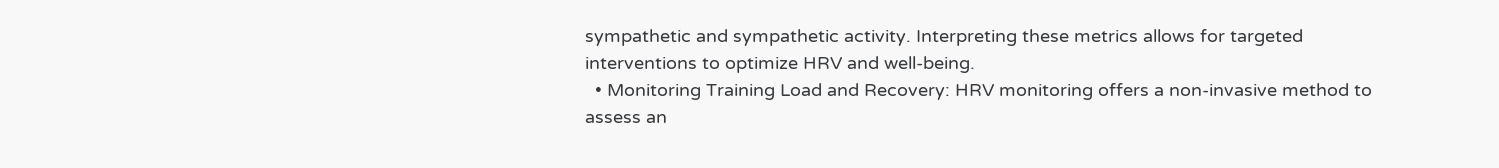sympathetic and sympathetic activity. Interpreting these metrics allows for targeted interventions to optimize HRV and well-being.
  • Monitoring Training Load and Recovery: HRV monitoring offers a non-invasive method to assess an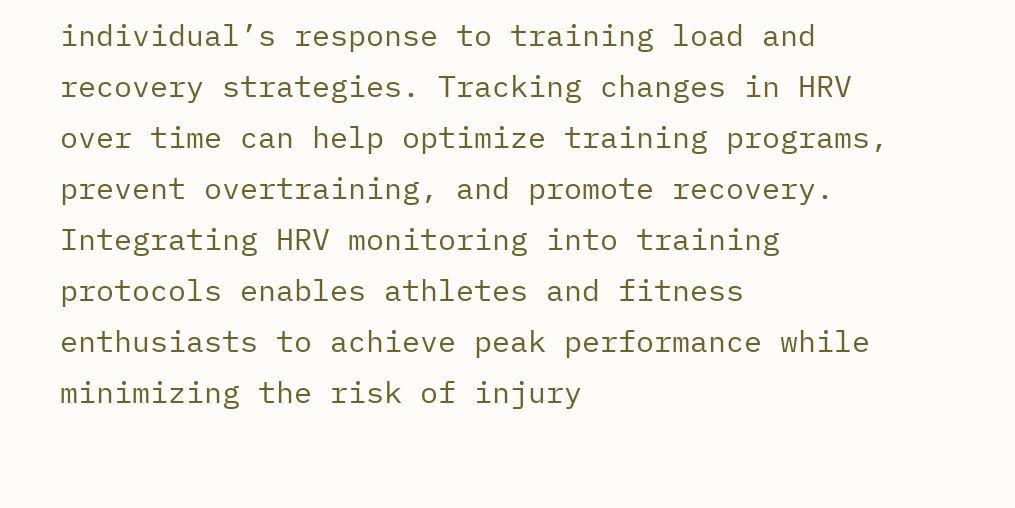individual’s response to training load and recovery strategies. Tracking changes in HRV over time can help optimize training programs, prevent overtraining, and promote recovery. Integrating HRV monitoring into training protocols enables athletes and fitness enthusiasts to achieve peak performance while minimizing the risk of injury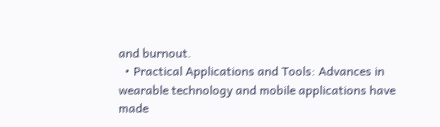and burnout.
  • Practical Applications and Tools: Advances in wearable technology and mobile applications have made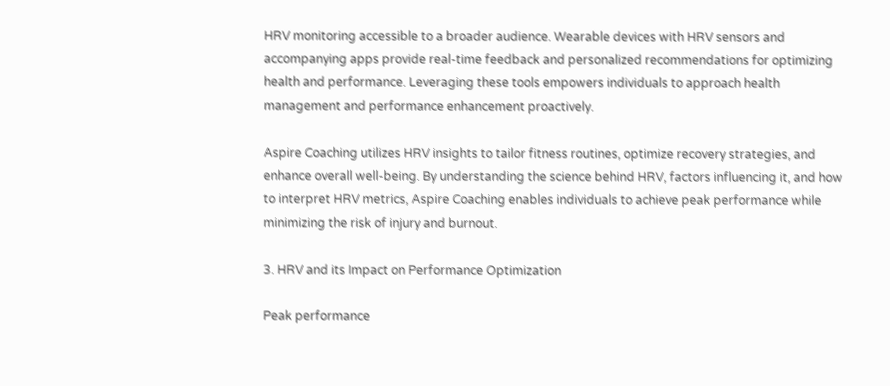HRV monitoring accessible to a broader audience. Wearable devices with HRV sensors and accompanying apps provide real-time feedback and personalized recommendations for optimizing health and performance. Leveraging these tools empowers individuals to approach health management and performance enhancement proactively.

Aspire Coaching utilizes HRV insights to tailor fitness routines, optimize recovery strategies, and enhance overall well-being. By understanding the science behind HRV, factors influencing it, and how to interpret HRV metrics, Aspire Coaching enables individuals to achieve peak performance while minimizing the risk of injury and burnout.

3. HRV and its Impact on Performance Optimization

Peak performance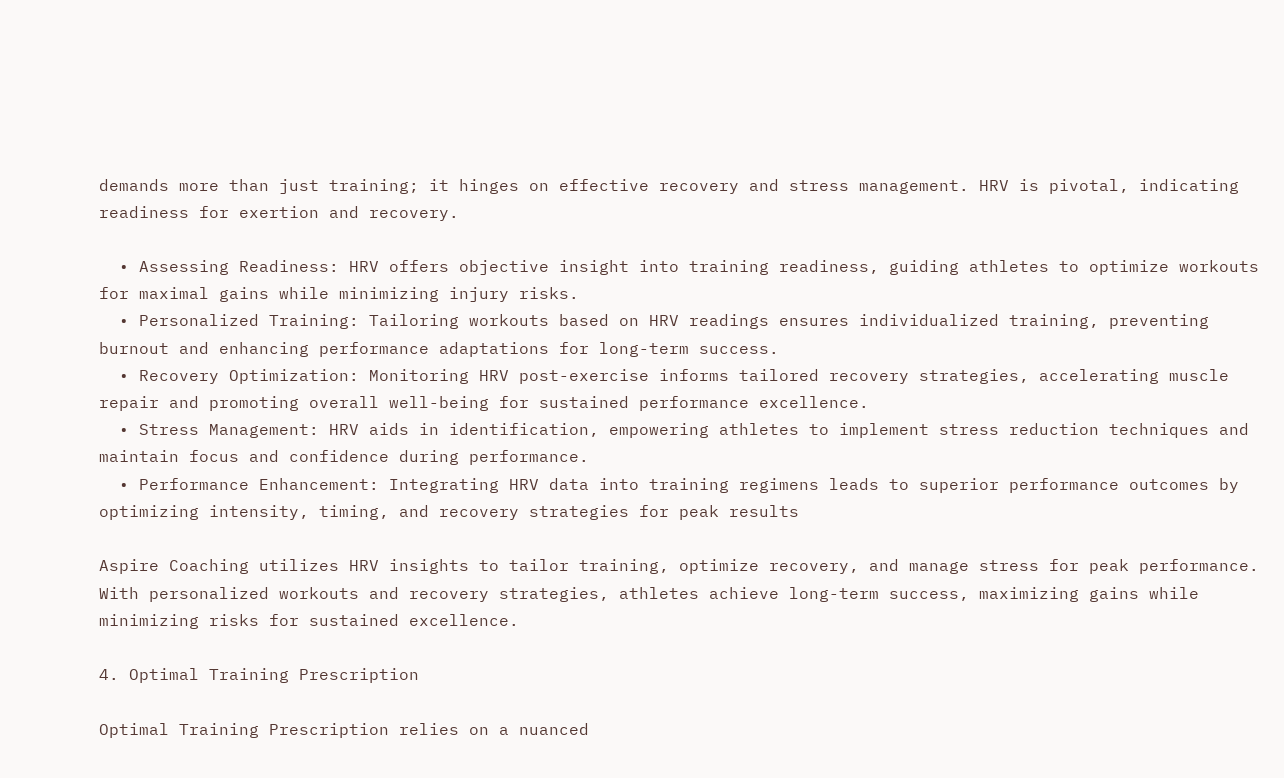demands more than just training; it hinges on effective recovery and stress management. HRV is pivotal, indicating readiness for exertion and recovery.

  • Assessing Readiness: HRV offers objective insight into training readiness, guiding athletes to optimize workouts for maximal gains while minimizing injury risks.
  • Personalized Training: Tailoring workouts based on HRV readings ensures individualized training, preventing burnout and enhancing performance adaptations for long-term success.
  • Recovery Optimization: Monitoring HRV post-exercise informs tailored recovery strategies, accelerating muscle repair and promoting overall well-being for sustained performance excellence.
  • Stress Management: HRV aids in identification, empowering athletes to implement stress reduction techniques and maintain focus and confidence during performance.
  • Performance Enhancement: Integrating HRV data into training regimens leads to superior performance outcomes by optimizing intensity, timing, and recovery strategies for peak results

Aspire Coaching utilizes HRV insights to tailor training, optimize recovery, and manage stress for peak performance. With personalized workouts and recovery strategies, athletes achieve long-term success, maximizing gains while minimizing risks for sustained excellence.

4. Optimal Training Prescription

Optimal Training Prescription relies on a nuanced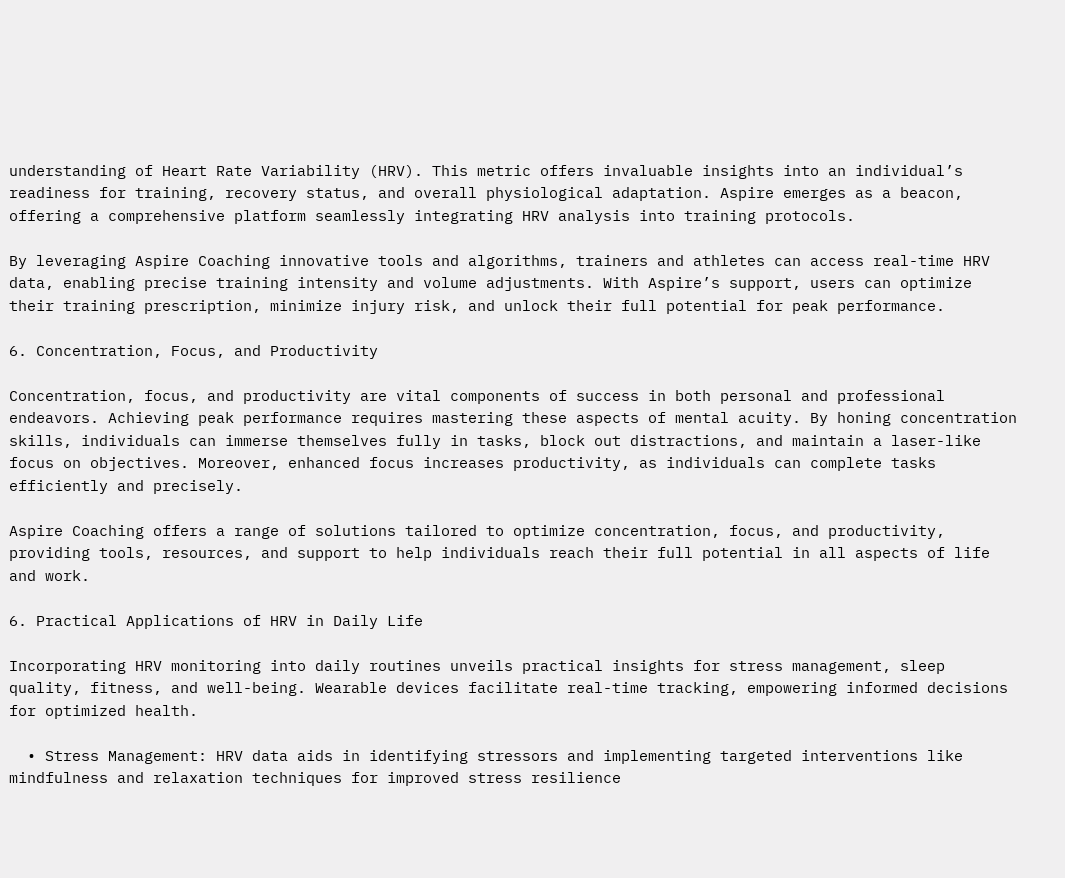understanding of Heart Rate Variability (HRV). This metric offers invaluable insights into an individual’s readiness for training, recovery status, and overall physiological adaptation. Aspire emerges as a beacon, offering a comprehensive platform seamlessly integrating HRV analysis into training protocols.

By leveraging Aspire Coaching innovative tools and algorithms, trainers and athletes can access real-time HRV data, enabling precise training intensity and volume adjustments. With Aspire’s support, users can optimize their training prescription, minimize injury risk, and unlock their full potential for peak performance.

6. Concentration, Focus, and Productivity

Concentration, focus, and productivity are vital components of success in both personal and professional endeavors. Achieving peak performance requires mastering these aspects of mental acuity. By honing concentration skills, individuals can immerse themselves fully in tasks, block out distractions, and maintain a laser-like focus on objectives. Moreover, enhanced focus increases productivity, as individuals can complete tasks efficiently and precisely.

Aspire Coaching offers a range of solutions tailored to optimize concentration, focus, and productivity, providing tools, resources, and support to help individuals reach their full potential in all aspects of life and work.

6. Practical Applications of HRV in Daily Life

Incorporating HRV monitoring into daily routines unveils practical insights for stress management, sleep quality, fitness, and well-being. Wearable devices facilitate real-time tracking, empowering informed decisions for optimized health.

  • Stress Management: HRV data aids in identifying stressors and implementing targeted interventions like mindfulness and relaxation techniques for improved stress resilience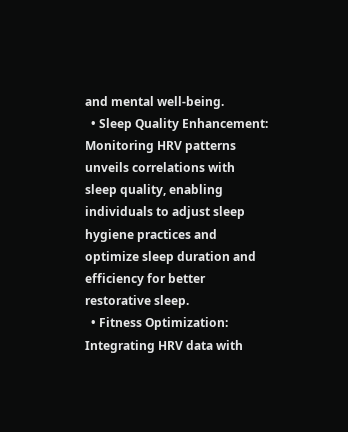and mental well-being.
  • Sleep Quality Enhancement: Monitoring HRV patterns unveils correlations with sleep quality, enabling individuals to adjust sleep hygiene practices and optimize sleep duration and efficiency for better restorative sleep.
  • Fitness Optimization: Integrating HRV data with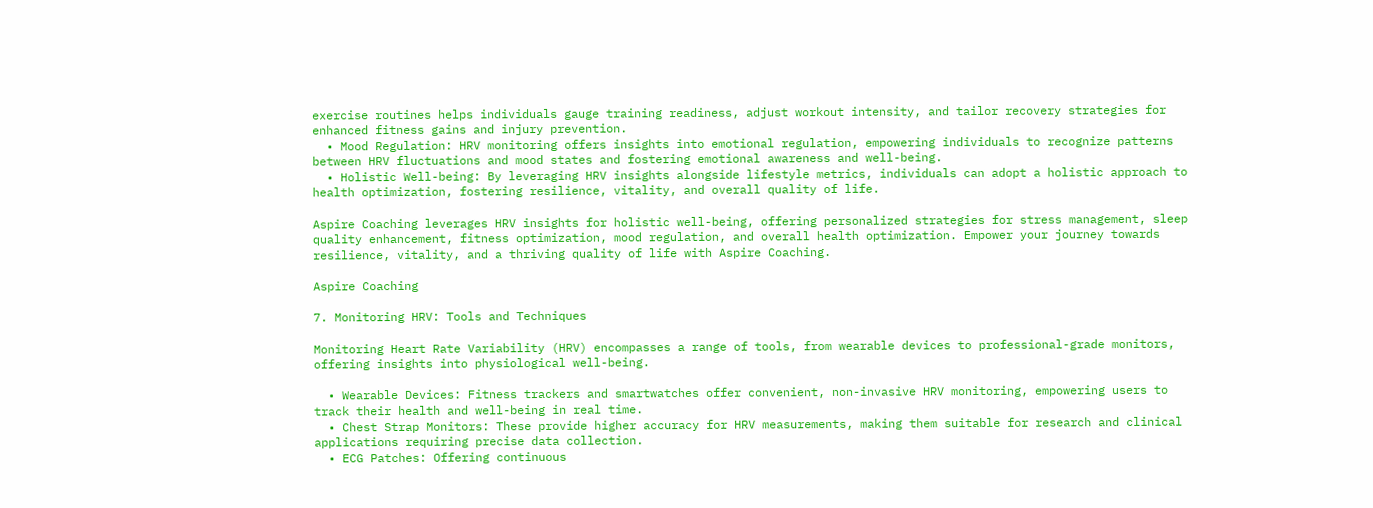exercise routines helps individuals gauge training readiness, adjust workout intensity, and tailor recovery strategies for enhanced fitness gains and injury prevention.
  • Mood Regulation: HRV monitoring offers insights into emotional regulation, empowering individuals to recognize patterns between HRV fluctuations and mood states and fostering emotional awareness and well-being.
  • Holistic Well-being: By leveraging HRV insights alongside lifestyle metrics, individuals can adopt a holistic approach to health optimization, fostering resilience, vitality, and overall quality of life.

Aspire Coaching leverages HRV insights for holistic well-being, offering personalized strategies for stress management, sleep quality enhancement, fitness optimization, mood regulation, and overall health optimization. Empower your journey towards resilience, vitality, and a thriving quality of life with Aspire Coaching.

Aspire Coaching

7. Monitoring HRV: Tools and Techniques

Monitoring Heart Rate Variability (HRV) encompasses a range of tools, from wearable devices to professional-grade monitors, offering insights into physiological well-being.

  • Wearable Devices: Fitness trackers and smartwatches offer convenient, non-invasive HRV monitoring, empowering users to track their health and well-being in real time.
  • Chest Strap Monitors: These provide higher accuracy for HRV measurements, making them suitable for research and clinical applications requiring precise data collection.
  • ECG Patches: Offering continuous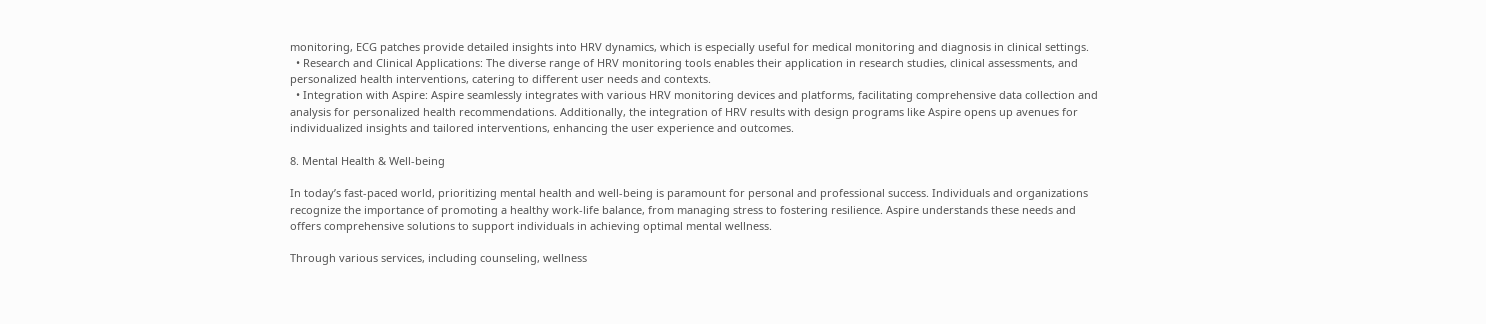monitoring, ECG patches provide detailed insights into HRV dynamics, which is especially useful for medical monitoring and diagnosis in clinical settings.
  • Research and Clinical Applications: The diverse range of HRV monitoring tools enables their application in research studies, clinical assessments, and personalized health interventions, catering to different user needs and contexts.
  • Integration with Aspire: Aspire seamlessly integrates with various HRV monitoring devices and platforms, facilitating comprehensive data collection and analysis for personalized health recommendations. Additionally, the integration of HRV results with design programs like Aspire opens up avenues for individualized insights and tailored interventions, enhancing the user experience and outcomes.

8. Mental Health & Well-being

In today’s fast-paced world, prioritizing mental health and well-being is paramount for personal and professional success. Individuals and organizations recognize the importance of promoting a healthy work-life balance, from managing stress to fostering resilience. Aspire understands these needs and offers comprehensive solutions to support individuals in achieving optimal mental wellness.

Through various services, including counseling, wellness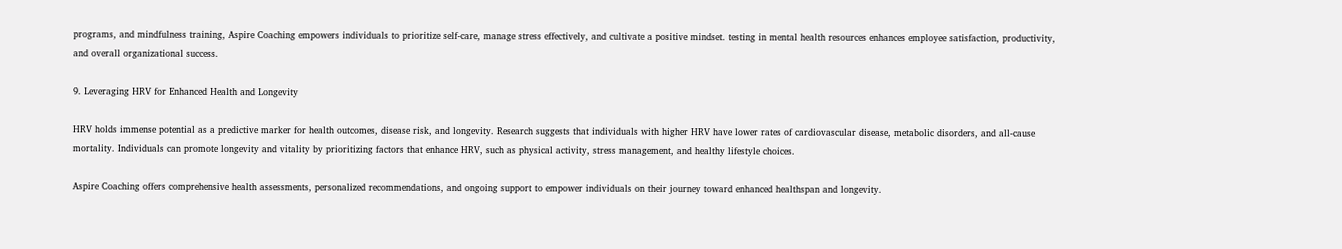programs, and mindfulness training, Aspire Coaching empowers individuals to prioritize self-care, manage stress effectively, and cultivate a positive mindset. testing in mental health resources enhances employee satisfaction, productivity, and overall organizational success.

9. Leveraging HRV for Enhanced Health and Longevity

HRV holds immense potential as a predictive marker for health outcomes, disease risk, and longevity. Research suggests that individuals with higher HRV have lower rates of cardiovascular disease, metabolic disorders, and all-cause mortality. Individuals can promote longevity and vitality by prioritizing factors that enhance HRV, such as physical activity, stress management, and healthy lifestyle choices.

Aspire Coaching offers comprehensive health assessments, personalized recommendations, and ongoing support to empower individuals on their journey toward enhanced healthspan and longevity.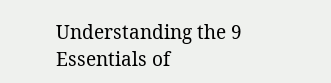Understanding the 9 Essentials of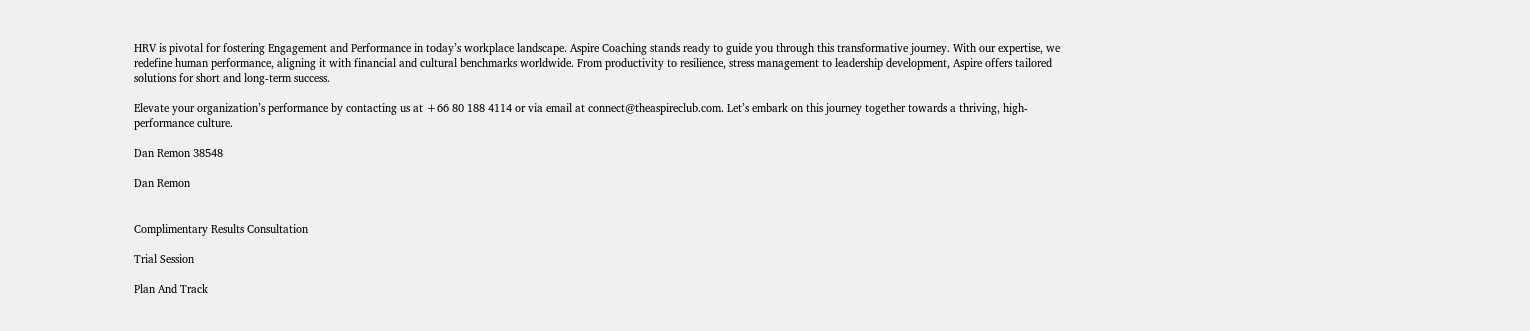HRV is pivotal for fostering Engagement and Performance in today’s workplace landscape. Aspire Coaching stands ready to guide you through this transformative journey. With our expertise, we redefine human performance, aligning it with financial and cultural benchmarks worldwide. From productivity to resilience, stress management to leadership development, Aspire offers tailored solutions for short and long-term success.

Elevate your organization’s performance by contacting us at +66 80 188 4114 or via email at connect@theaspireclub.com. Let’s embark on this journey together towards a thriving, high-performance culture.

Dan Remon 38548

Dan Remon


Complimentary Results Consultation

Trial Session

Plan And Track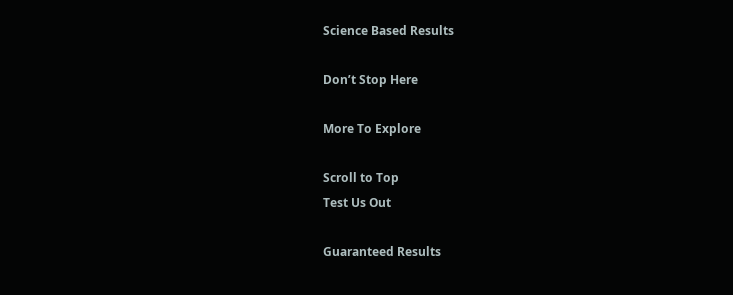Science Based Results

Don’t Stop Here

More To Explore

Scroll to Top
Test Us Out

Guaranteed Results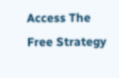Access The Free Strategy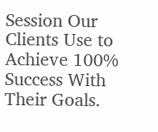Session Our Clients Use to Achieve 100% Success With Their Goals.